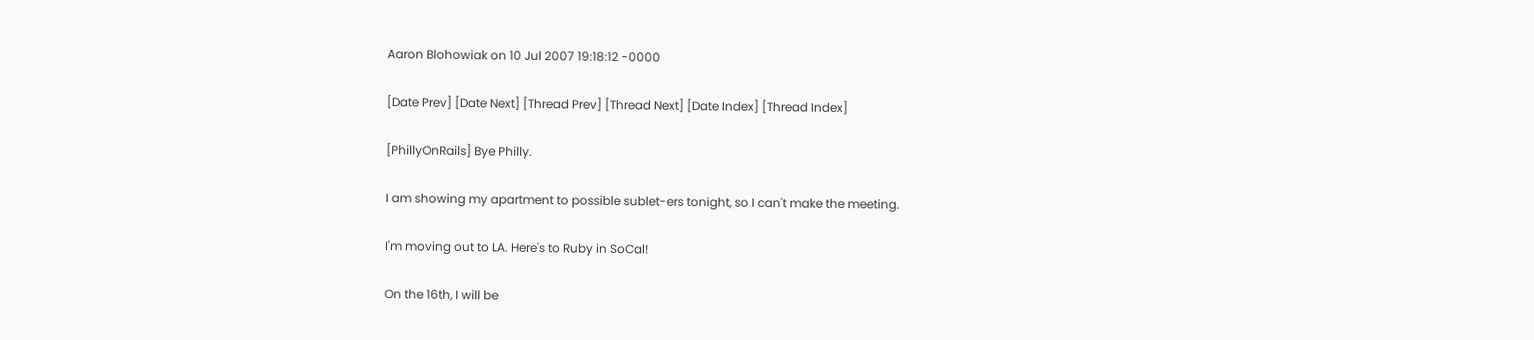Aaron Blohowiak on 10 Jul 2007 19:18:12 -0000

[Date Prev] [Date Next] [Thread Prev] [Thread Next] [Date Index] [Thread Index]

[PhillyOnRails] Bye Philly.

I am showing my apartment to possible sublet-ers tonight, so I can't make the meeting.

I'm moving out to LA. Here's to Ruby in SoCal!

On the 16th, I will be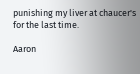punishing my liver at chaucer's for the last time.

Aaron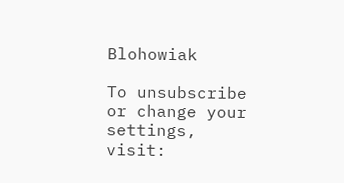Blohowiak

To unsubscribe or change your settings, visit: